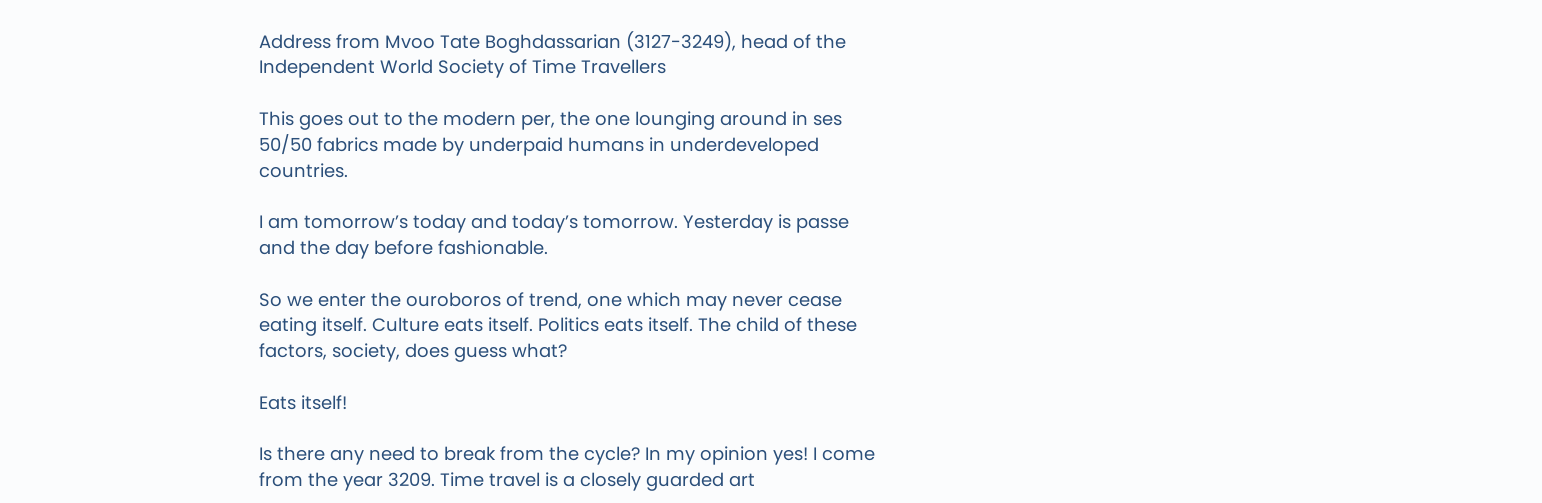Address from Mvoo Tate Boghdassarian (3127-3249), head of the Independent World Society of Time Travellers

This goes out to the modern per, the one lounging around in ses 50/50 fabrics made by underpaid humans in underdeveloped countries.

I am tomorrow’s today and today’s tomorrow. Yesterday is passe and the day before fashionable.

So we enter the ouroboros of trend, one which may never cease eating itself. Culture eats itself. Politics eats itself. The child of these factors, society, does guess what?

Eats itself!

Is there any need to break from the cycle? In my opinion yes! I come from the year 3209. Time travel is a closely guarded art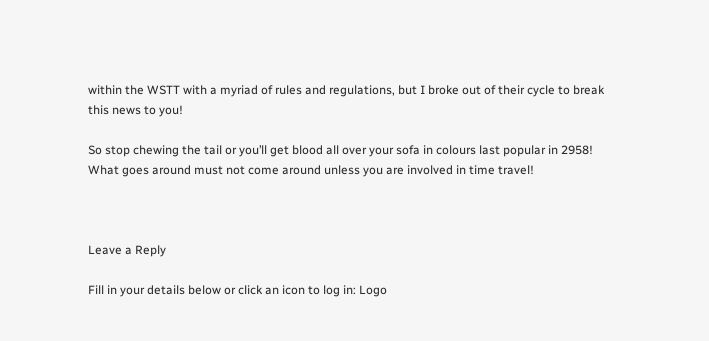within the WSTT with a myriad of rules and regulations, but I broke out of their cycle to break this news to you!

So stop chewing the tail or you’ll get blood all over your sofa in colours last popular in 2958! What goes around must not come around unless you are involved in time travel!



Leave a Reply

Fill in your details below or click an icon to log in: Logo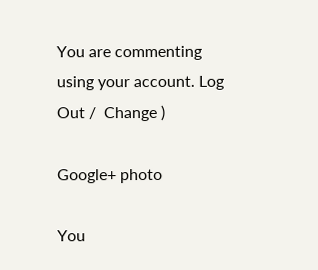You are commenting using your account. Log Out /  Change )

Google+ photo

You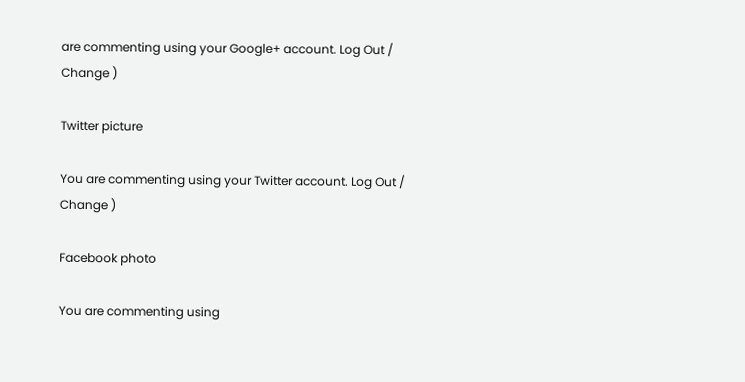are commenting using your Google+ account. Log Out /  Change )

Twitter picture

You are commenting using your Twitter account. Log Out /  Change )

Facebook photo

You are commenting using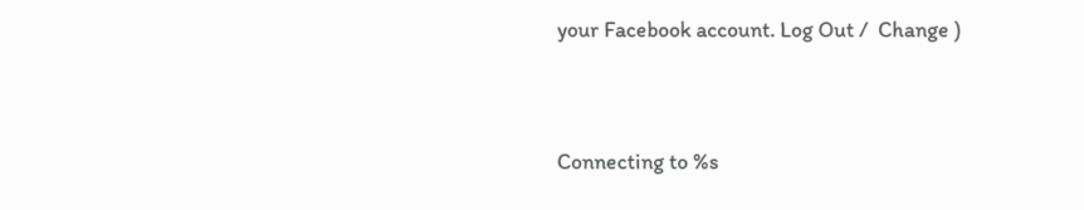your Facebook account. Log Out /  Change )


Connecting to %s